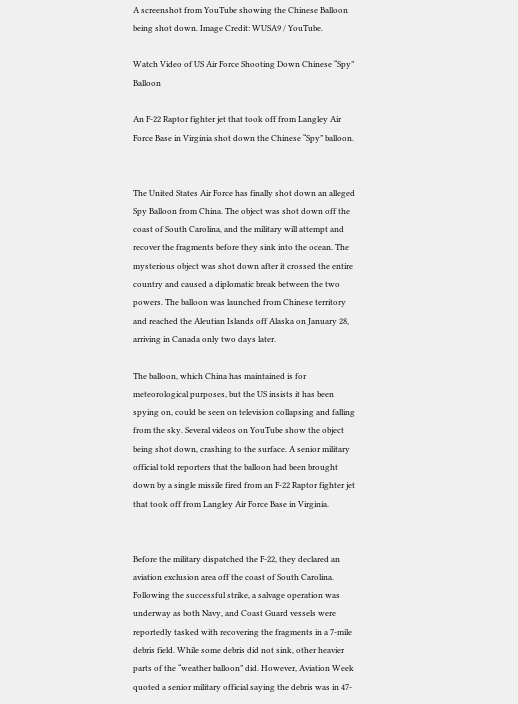A screenshot from YouTube showing the Chinese Balloon being shot down. Image Credit: WUSA9 / YouTube.

Watch Video of US Air Force Shooting Down Chinese “Spy” Balloon

An F-22 Raptor fighter jet that took off from Langley Air Force Base in Virginia shot down the Chinese “Spy” balloon.


The United States Air Force has finally shot down an alleged Spy Balloon from China. The object was shot down off the coast of South Carolina, and the military will attempt and recover the fragments before they sink into the ocean. The mysterious object was shot down after it crossed the entire country and caused a diplomatic break between the two powers. The balloon was launched from Chinese territory and reached the Aleutian Islands off Alaska on January 28, arriving in Canada only two days later.

The balloon, which China has maintained is for meteorological purposes, but the US insists it has been spying on, could be seen on television collapsing and falling from the sky. Several videos on YouTube show the object being shot down, crashing to the surface. A senior military official told reporters that the balloon had been brought down by a single missile fired from an F-22 Raptor fighter jet that took off from Langley Air Force Base in Virginia.


Before the military dispatched the F-22, they declared an aviation exclusion area off the coast of South Carolina. Following the successful strike, a salvage operation was underway as both Navy, and Coast Guard vessels were reportedly tasked with recovering the fragments in a 7-mile debris field. While some debris did not sink, other heavier parts of the “weather balloon” did. However, Aviation Week quoted a senior military official saying the debris was in 47-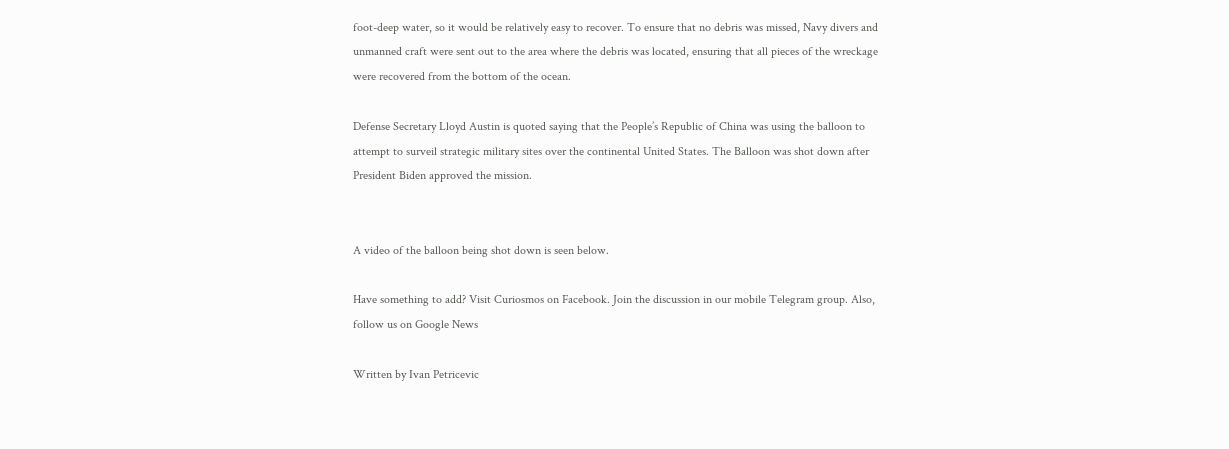foot-deep water, so it would be relatively easy to recover. To ensure that no debris was missed, Navy divers and unmanned craft were sent out to the area where the debris was located, ensuring that all pieces of the wreckage were recovered from the bottom of the ocean.

Defense Secretary Lloyd Austin is quoted saying that the People’s Republic of China was using the balloon to attempt to surveil strategic military sites over the continental United States. The Balloon was shot down after President Biden approved the mission.


A video of the balloon being shot down is seen below.

Have something to add? Visit Curiosmos on Facebook. Join the discussion in our mobile Telegram group. Also, follow us on Google News

Written by Ivan Petricevic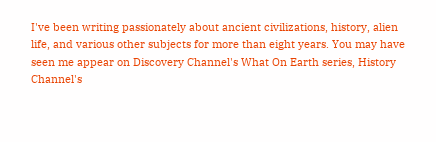I've been writing passionately about ancient civilizations, history, alien life, and various other subjects for more than eight years. You may have seen me appear on Discovery Channel's What On Earth series, History Channel's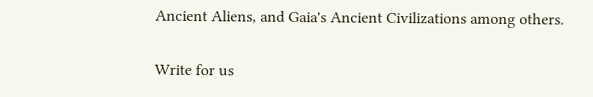Ancient Aliens, and Gaia's Ancient Civilizations among others.

Write for us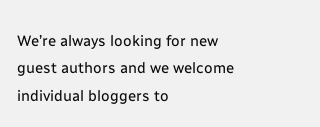We’re always looking for new guest authors and we welcome individual bloggers to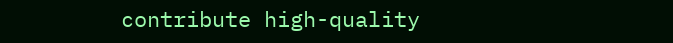contribute high-quality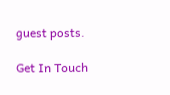guest posts.

Get In Touch